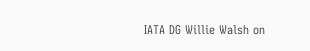IATA DG Willie Walsh on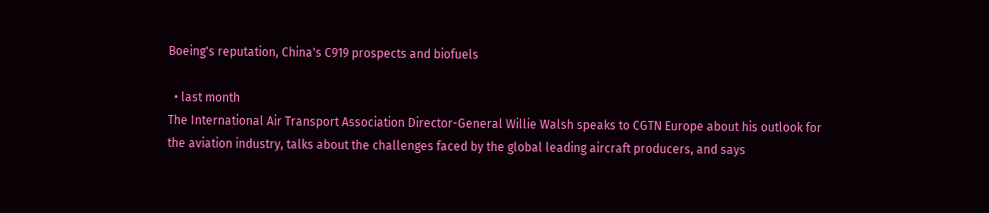Boeing's reputation, China's C919 prospects and biofuels

  • last month
The International Air Transport Association Director-General Willie Walsh speaks to CGTN Europe about his outlook for the aviation industry, talks about the challenges faced by the global leading aircraft producers, and says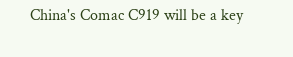China's Comac C919 will be a key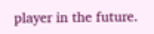player in the future.